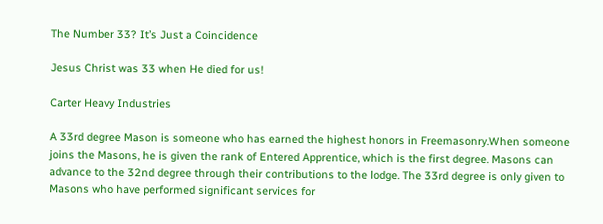The Number 33? It’s Just a Coincidence

Jesus Christ was 33 when He died for us!

Carter Heavy Industries

A 33rd degree Mason is someone who has earned the highest honors in Freemasonry.When someone joins the Masons, he is given the rank of Entered Apprentice, which is the first degree. Masons can advance to the 32nd degree through their contributions to the lodge. The 33rd degree is only given to Masons who have performed significant services for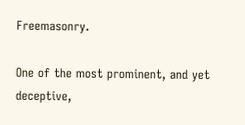Freemasonry.

One of the most prominent, and yet deceptive,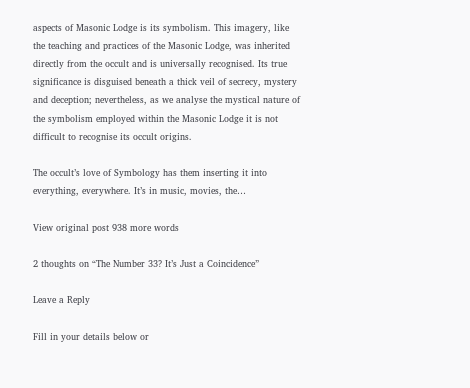aspects of Masonic Lodge is its symbolism. This imagery, like the teaching and practices of the Masonic Lodge, was inherited directly from the occult and is universally recognised. Its true significance is disguised beneath a thick veil of secrecy, mystery and deception; nevertheless, as we analyse the mystical nature of the symbolism employed within the Masonic Lodge it is not difficult to recognise its occult origins.

The occult’s love of Symbology has them inserting it into everything, everywhere. It’s in music, movies, the…

View original post 938 more words

2 thoughts on “The Number 33? It’s Just a Coincidence”

Leave a Reply

Fill in your details below or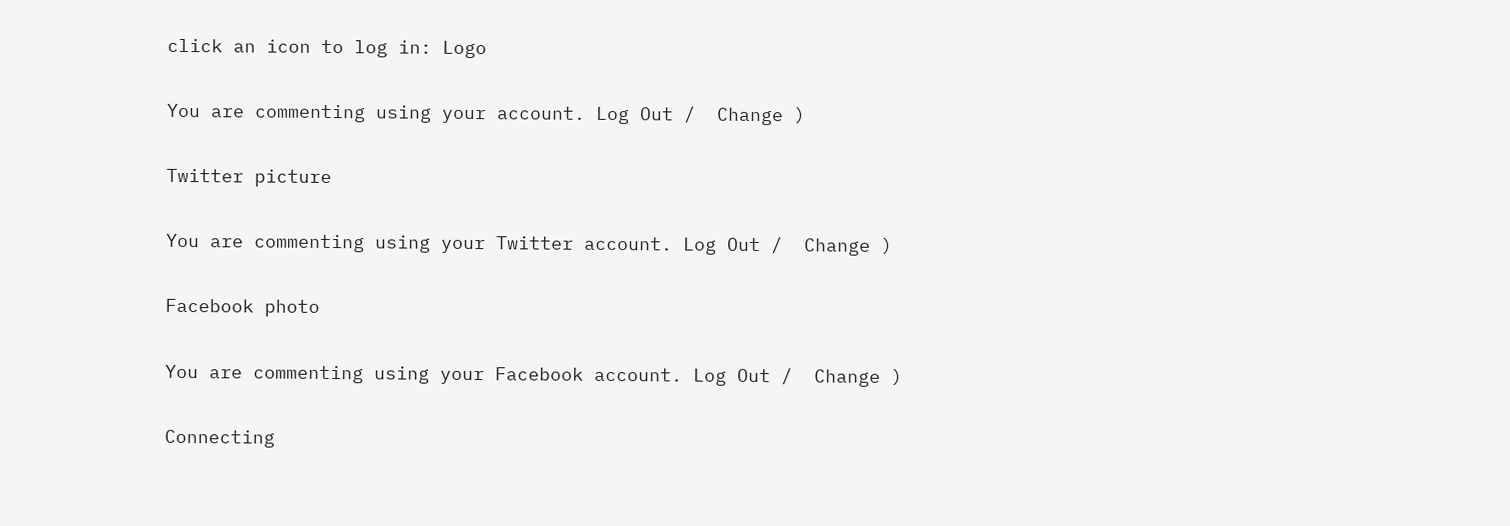click an icon to log in: Logo

You are commenting using your account. Log Out /  Change )

Twitter picture

You are commenting using your Twitter account. Log Out /  Change )

Facebook photo

You are commenting using your Facebook account. Log Out /  Change )

Connecting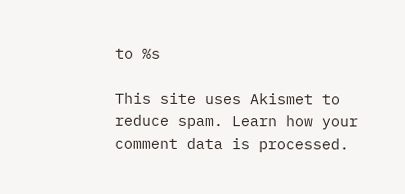to %s

This site uses Akismet to reduce spam. Learn how your comment data is processed.